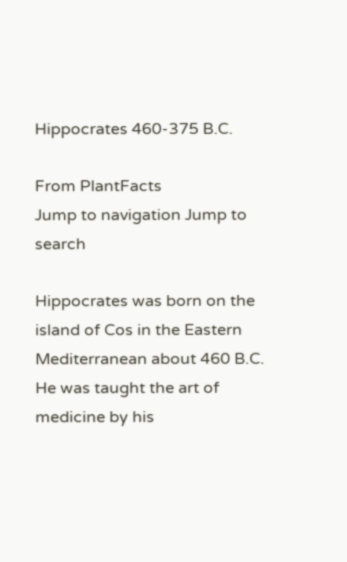Hippocrates 460-375 B.C.

From PlantFacts
Jump to navigation Jump to search

Hippocrates was born on the island of Cos in the Eastern Mediterranean about 460 B.C. He was taught the art of medicine by his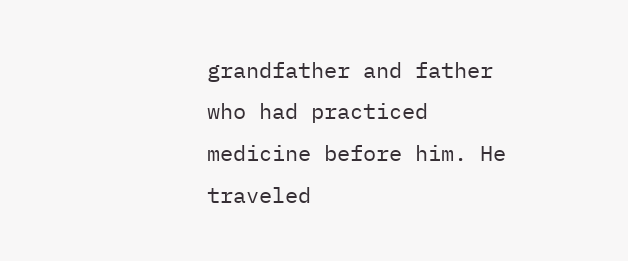grandfather and father who had practiced medicine before him. He traveled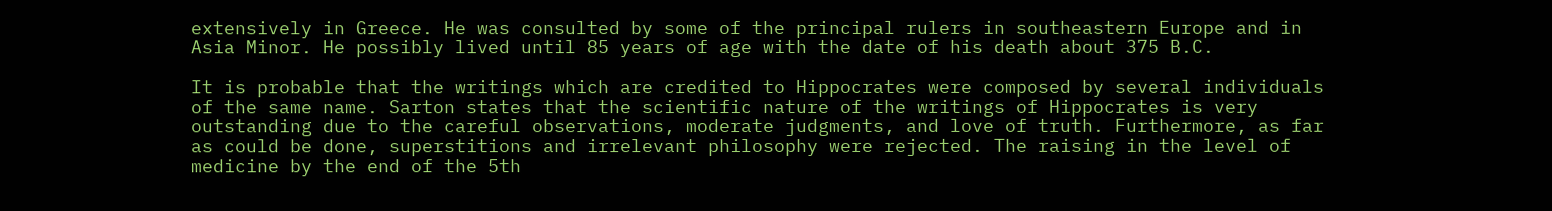extensively in Greece. He was consulted by some of the principal rulers in southeastern Europe and in Asia Minor. He possibly lived until 85 years of age with the date of his death about 375 B.C.

It is probable that the writings which are credited to Hippocrates were composed by several individuals of the same name. Sarton states that the scientific nature of the writings of Hippocrates is very outstanding due to the careful observations, moderate judgments, and love of truth. Furthermore, as far as could be done, superstitions and irrelevant philosophy were rejected. The raising in the level of medicine by the end of the 5th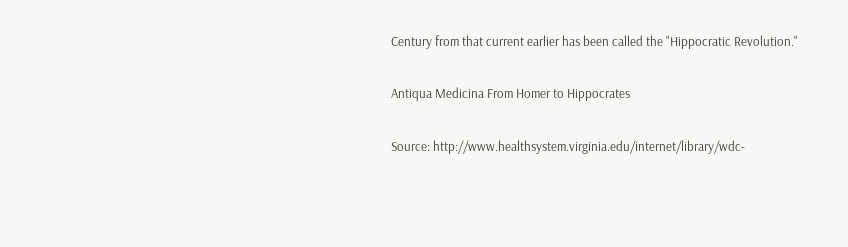Century from that current earlier has been called the "Hippocratic Revolution."

Antiqua Medicina From Homer to Hippocrates

Source: http://www.healthsystem.virginia.edu/internet/library/wdc-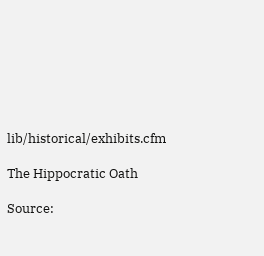lib/historical/exhibits.cfm

The Hippocratic Oath

Source: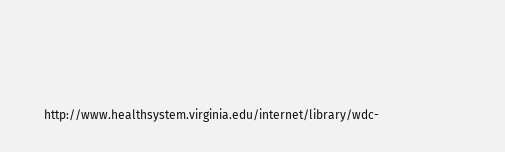http://www.healthsystem.virginia.edu/internet/library/wdc-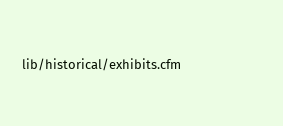lib/historical/exhibits.cfm